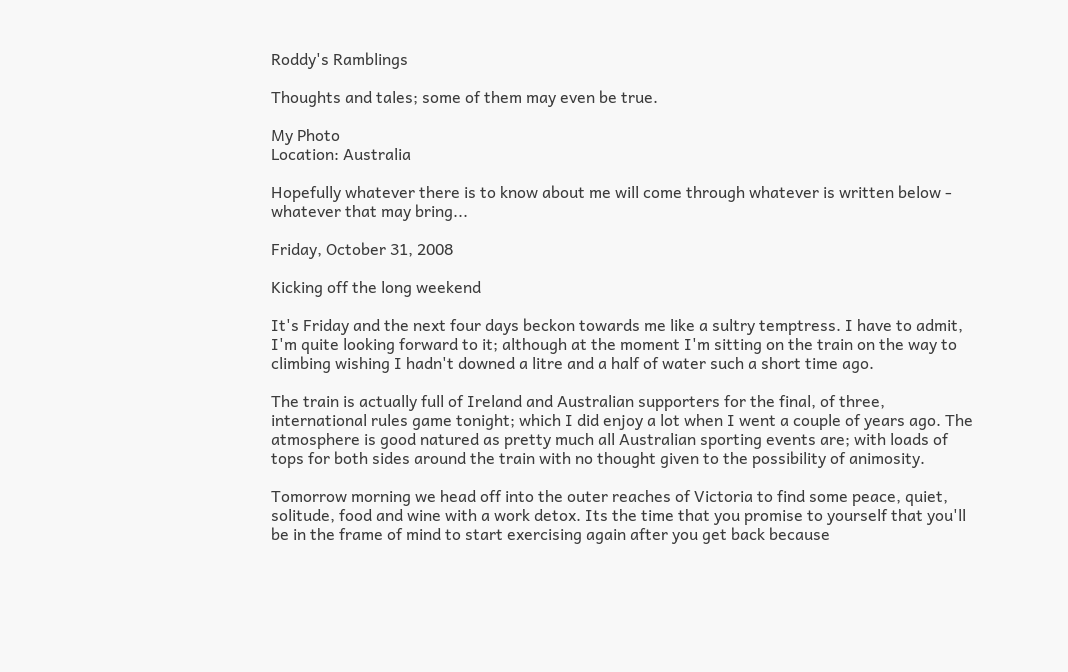Roddy's Ramblings

Thoughts and tales; some of them may even be true.

My Photo
Location: Australia

Hopefully whatever there is to know about me will come through whatever is written below - whatever that may bring...

Friday, October 31, 2008

Kicking off the long weekend

It's Friday and the next four days beckon towards me like a sultry temptress. I have to admit, I'm quite looking forward to it; although at the moment I'm sitting on the train on the way to climbing wishing I hadn't downed a litre and a half of water such a short time ago.

The train is actually full of Ireland and Australian supporters for the final, of three, international rules game tonight; which I did enjoy a lot when I went a couple of years ago. The atmosphere is good natured as pretty much all Australian sporting events are; with loads of tops for both sides around the train with no thought given to the possibility of animosity.

Tomorrow morning we head off into the outer reaches of Victoria to find some peace, quiet, solitude, food and wine with a work detox. Its the time that you promise to yourself that you'll be in the frame of mind to start exercising again after you get back because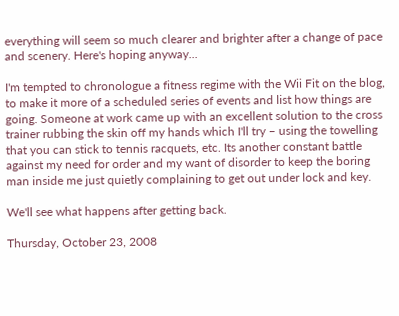everything will seem so much clearer and brighter after a change of pace and scenery. Here's hoping anyway...

I'm tempted to chronologue a fitness regime with the Wii Fit on the blog, to make it more of a scheduled series of events and list how things are going. Someone at work came up with an excellent solution to the cross trainer rubbing the skin off my hands which I'll try – using the towelling that you can stick to tennis racquets, etc. Its another constant battle against my need for order and my want of disorder to keep the boring man inside me just quietly complaining to get out under lock and key.

We'll see what happens after getting back.

Thursday, October 23, 2008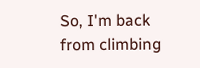So, I'm back from climbing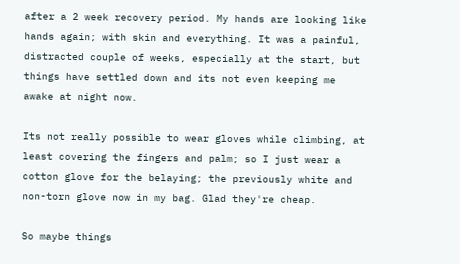after a 2 week recovery period. My hands are looking like hands again; with skin and everything. It was a painful, distracted couple of weeks, especially at the start, but things have settled down and its not even keeping me awake at night now.

Its not really possible to wear gloves while climbing, at least covering the fingers and palm; so I just wear a cotton glove for the belaying; the previously white and non-torn glove now in my bag. Glad they're cheap.

So maybe things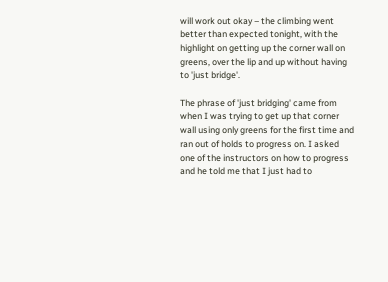will work out okay – the climbing went better than expected tonight, with the highlight on getting up the corner wall on greens, over the lip and up without having to 'just bridge'.

The phrase of 'just bridging' came from when I was trying to get up that corner wall using only greens for the first time and ran out of holds to progress on. I asked one of the instructors on how to progress and he told me that I just had to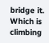bridge it. Which is climbing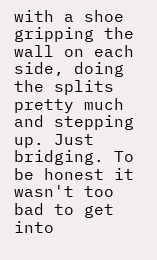with a shoe gripping the wall on each side, doing the splits pretty much and stepping up. Just bridging. To be honest it wasn't too bad to get into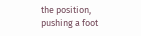the position, pushing a foot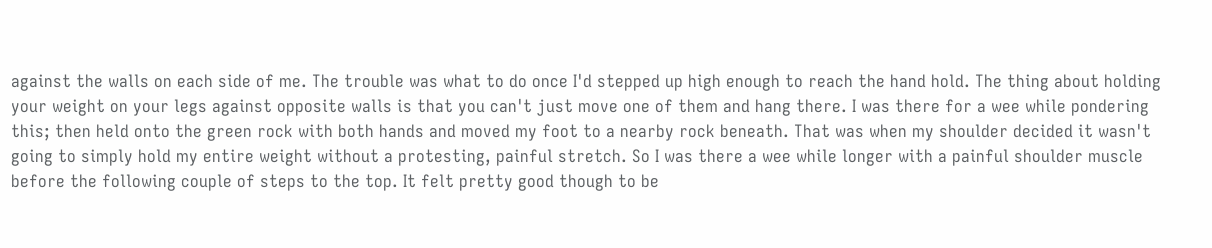against the walls on each side of me. The trouble was what to do once I'd stepped up high enough to reach the hand hold. The thing about holding your weight on your legs against opposite walls is that you can't just move one of them and hang there. I was there for a wee while pondering this; then held onto the green rock with both hands and moved my foot to a nearby rock beneath. That was when my shoulder decided it wasn't going to simply hold my entire weight without a protesting, painful stretch. So I was there a wee while longer with a painful shoulder muscle before the following couple of steps to the top. It felt pretty good though to be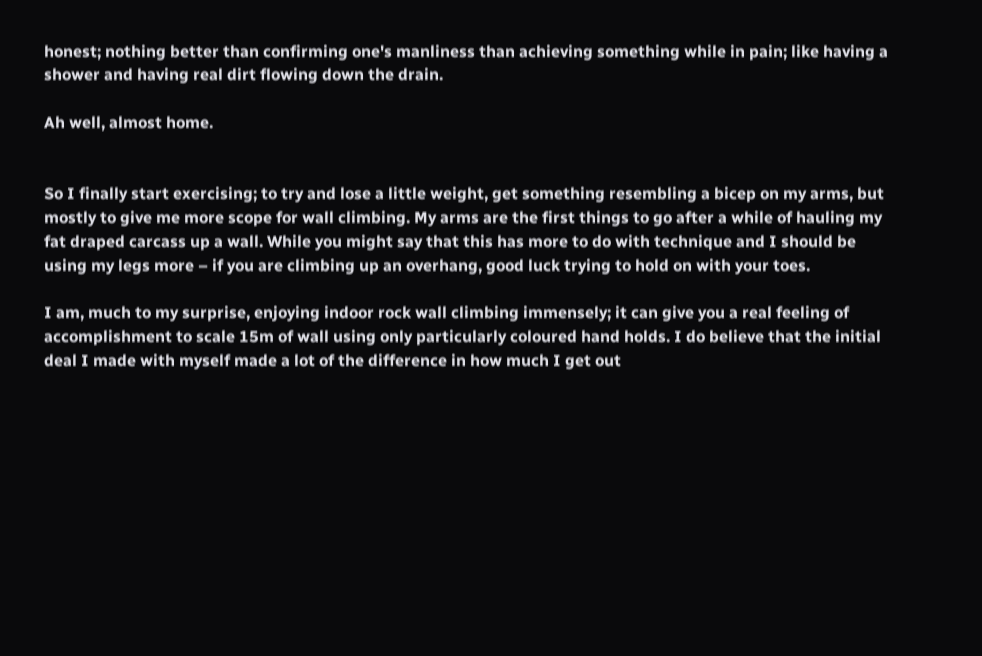honest; nothing better than confirming one's manliness than achieving something while in pain; like having a shower and having real dirt flowing down the drain.

Ah well, almost home.


So I finally start exercising; to try and lose a little weight, get something resembling a bicep on my arms, but mostly to give me more scope for wall climbing. My arms are the first things to go after a while of hauling my fat draped carcass up a wall. While you might say that this has more to do with technique and I should be using my legs more – if you are climbing up an overhang, good luck trying to hold on with your toes.

I am, much to my surprise, enjoying indoor rock wall climbing immensely; it can give you a real feeling of accomplishment to scale 15m of wall using only particularly coloured hand holds. I do believe that the initial deal I made with myself made a lot of the difference in how much I get out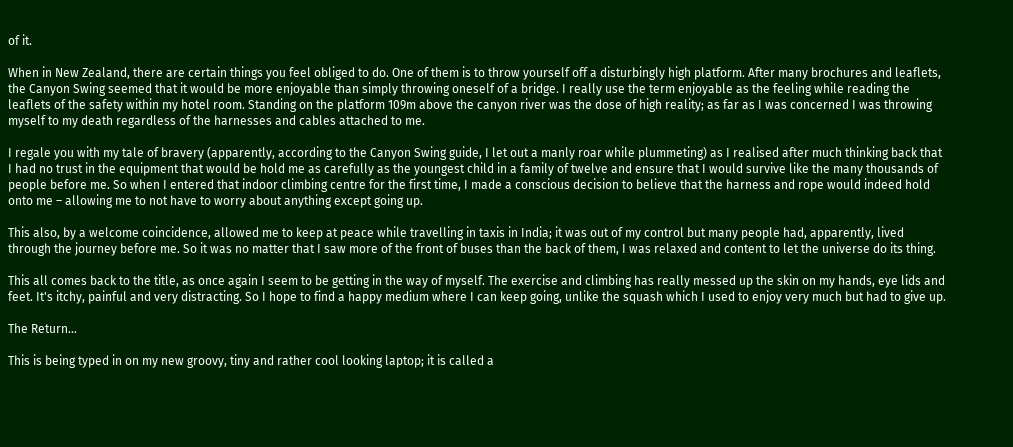of it.

When in New Zealand, there are certain things you feel obliged to do. One of them is to throw yourself off a disturbingly high platform. After many brochures and leaflets, the Canyon Swing seemed that it would be more enjoyable than simply throwing oneself of a bridge. I really use the term enjoyable as the feeling while reading the leaflets of the safety within my hotel room. Standing on the platform 109m above the canyon river was the dose of high reality; as far as I was concerned I was throwing myself to my death regardless of the harnesses and cables attached to me.

I regale you with my tale of bravery (apparently, according to the Canyon Swing guide, I let out a manly roar while plummeting) as I realised after much thinking back that I had no trust in the equipment that would be hold me as carefully as the youngest child in a family of twelve and ensure that I would survive like the many thousands of people before me. So when I entered that indoor climbing centre for the first time, I made a conscious decision to believe that the harness and rope would indeed hold onto me – allowing me to not have to worry about anything except going up.

This also, by a welcome coincidence, allowed me to keep at peace while travelling in taxis in India; it was out of my control but many people had, apparently, lived through the journey before me. So it was no matter that I saw more of the front of buses than the back of them, I was relaxed and content to let the universe do its thing.

This all comes back to the title, as once again I seem to be getting in the way of myself. The exercise and climbing has really messed up the skin on my hands, eye lids and feet. It's itchy, painful and very distracting. So I hope to find a happy medium where I can keep going, unlike the squash which I used to enjoy very much but had to give up.

The Return...

This is being typed in on my new groovy, tiny and rather cool looking laptop; it is called a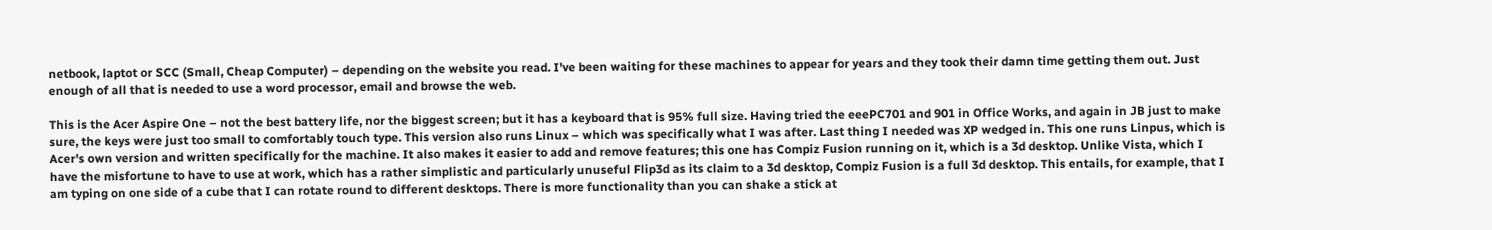netbook, laptot or SCC (Small, Cheap Computer) – depending on the website you read. I've been waiting for these machines to appear for years and they took their damn time getting them out. Just enough of all that is needed to use a word processor, email and browse the web.

This is the Acer Aspire One – not the best battery life, nor the biggest screen; but it has a keyboard that is 95% full size. Having tried the eeePC701 and 901 in Office Works, and again in JB just to make sure, the keys were just too small to comfortably touch type. This version also runs Linux – which was specifically what I was after. Last thing I needed was XP wedged in. This one runs Linpus, which is Acer's own version and written specifically for the machine. It also makes it easier to add and remove features; this one has Compiz Fusion running on it, which is a 3d desktop. Unlike Vista, which I have the misfortune to have to use at work, which has a rather simplistic and particularly unuseful Flip3d as its claim to a 3d desktop, Compiz Fusion is a full 3d desktop. This entails, for example, that I am typing on one side of a cube that I can rotate round to different desktops. There is more functionality than you can shake a stick at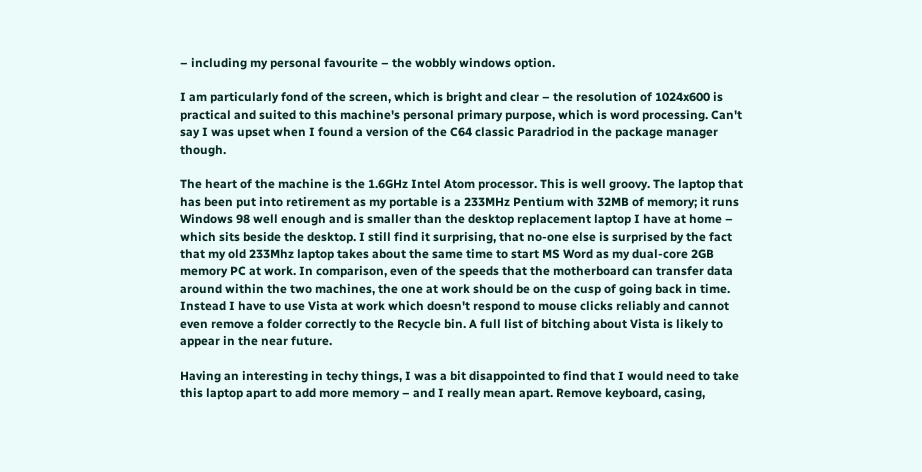– including my personal favourite – the wobbly windows option.

I am particularly fond of the screen, which is bright and clear – the resolution of 1024x600 is practical and suited to this machine's personal primary purpose, which is word processing. Can't say I was upset when I found a version of the C64 classic Paradriod in the package manager though.

The heart of the machine is the 1.6GHz Intel Atom processor. This is well groovy. The laptop that has been put into retirement as my portable is a 233MHz Pentium with 32MB of memory; it runs Windows 98 well enough and is smaller than the desktop replacement laptop I have at home – which sits beside the desktop. I still find it surprising, that no-one else is surprised by the fact that my old 233Mhz laptop takes about the same time to start MS Word as my dual-core 2GB memory PC at work. In comparison, even of the speeds that the motherboard can transfer data around within the two machines, the one at work should be on the cusp of going back in time. Instead I have to use Vista at work which doesn't respond to mouse clicks reliably and cannot even remove a folder correctly to the Recycle bin. A full list of bitching about Vista is likely to appear in the near future.

Having an interesting in techy things, I was a bit disappointed to find that I would need to take this laptop apart to add more memory – and I really mean apart. Remove keyboard, casing,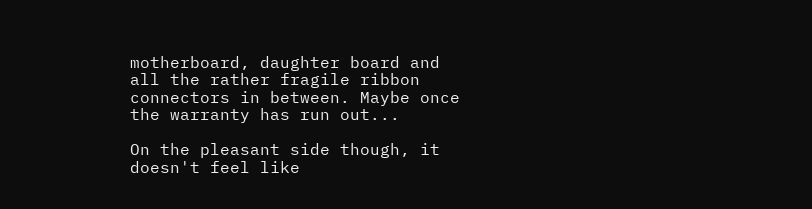motherboard, daughter board and all the rather fragile ribbon connectors in between. Maybe once the warranty has run out...

On the pleasant side though, it doesn't feel like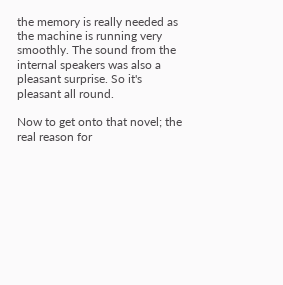the memory is really needed as the machine is running very smoothly. The sound from the internal speakers was also a pleasant surprise. So it's pleasant all round.

Now to get onto that novel; the real reason for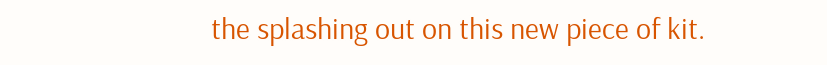the splashing out on this new piece of kit.